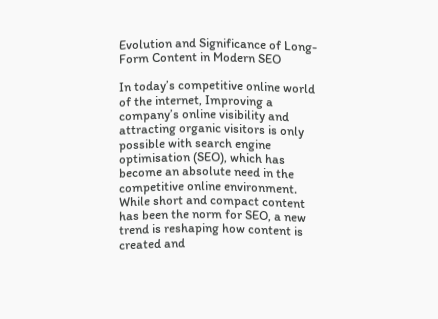Evolution and Significance of Long-Form Content in Modern SEO

In today’s competitive online world of the internet, Improving a company’s online visibility and attracting organic visitors is only possible with search engine optimisation (SEO), which has become an absolute need in the competitive online environment. While short and compact content has been the norm for SEO, a new trend is reshaping how content is created and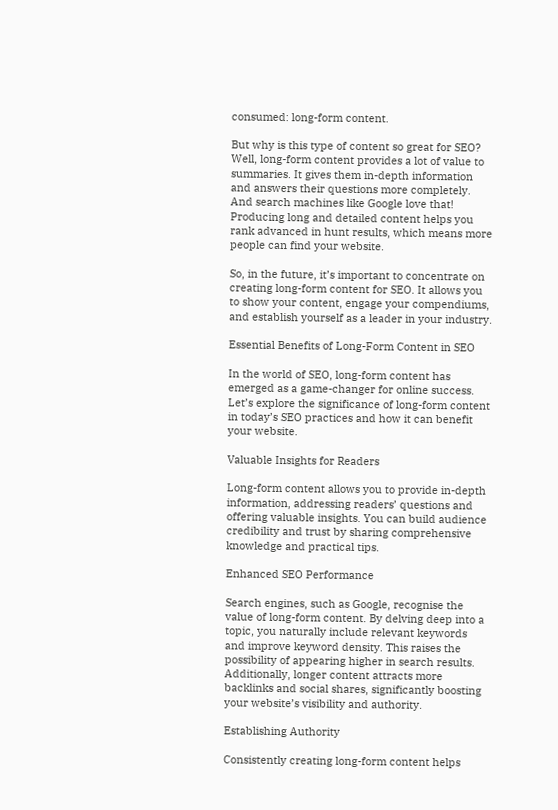consumed: long-form content.

But why is this type of content so great for SEO? Well, long-form content provides a lot of value to summaries. It gives them in-depth information and answers their questions more completely. And search machines like Google love that! Producing long and detailed content helps you rank advanced in hunt results, which means more people can find your website.

So, in the future, it’s important to concentrate on creating long-form content for SEO. It allows you to show your content, engage your compendiums, and establish yourself as a leader in your industry.

Essential Benefits of Long-Form Content in SEO

In the world of SEO, long-form content has emerged as a game-changer for online success. Let’s explore the significance of long-form content in today’s SEO practices and how it can benefit your website.

Valuable Insights for Readers

Long-form content allows you to provide in-depth information, addressing readers’ questions and offering valuable insights. You can build audience credibility and trust by sharing comprehensive knowledge and practical tips.

Enhanced SEO Performance

Search engines, such as Google, recognise the value of long-form content. By delving deep into a topic, you naturally include relevant keywords and improve keyword density. This raises the possibility of appearing higher in search results. Additionally, longer content attracts more backlinks and social shares, significantly boosting your website’s visibility and authority.

Establishing Authority

Consistently creating long-form content helps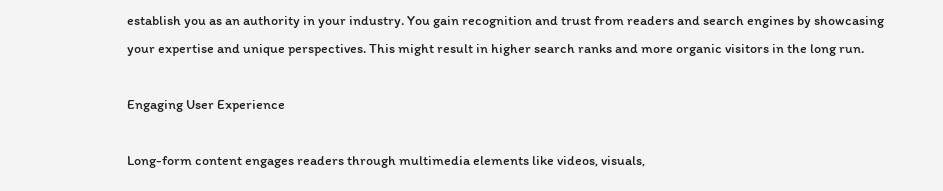establish you as an authority in your industry. You gain recognition and trust from readers and search engines by showcasing your expertise and unique perspectives. This might result in higher search ranks and more organic visitors in the long run.

Engaging User Experience

Long-form content engages readers through multimedia elements like videos, visuals,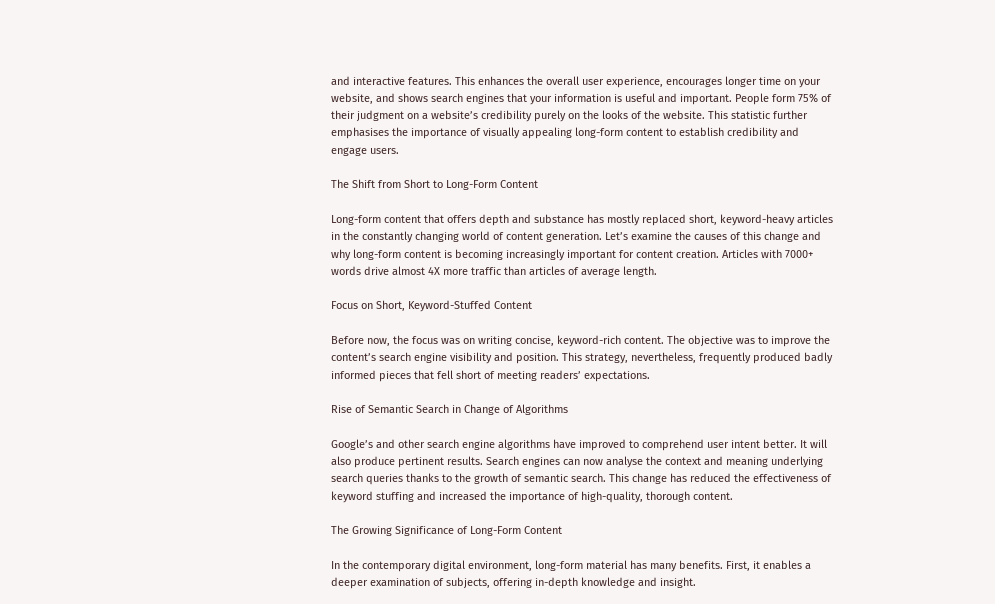and interactive features. This enhances the overall user experience, encourages longer time on your website, and shows search engines that your information is useful and important. People form 75% of their judgment on a website’s credibility purely on the looks of the website. This statistic further emphasises the importance of visually appealing long-form content to establish credibility and engage users.

The Shift from Short to Long-Form Content

Long-form content that offers depth and substance has mostly replaced short, keyword-heavy articles in the constantly changing world of content generation. Let’s examine the causes of this change and why long-form content is becoming increasingly important for content creation. Articles with 7000+ words drive almost 4X more traffic than articles of average length.

Focus on Short, Keyword-Stuffed Content

Before now, the focus was on writing concise, keyword-rich content. The objective was to improve the content’s search engine visibility and position. This strategy, nevertheless, frequently produced badly informed pieces that fell short of meeting readers’ expectations.

Rise of Semantic Search in Change of Algorithms

Google’s and other search engine algorithms have improved to comprehend user intent better. It will also produce pertinent results. Search engines can now analyse the context and meaning underlying search queries thanks to the growth of semantic search. This change has reduced the effectiveness of keyword stuffing and increased the importance of high-quality, thorough content.

The Growing Significance of Long-Form Content

In the contemporary digital environment, long-form material has many benefits. First, it enables a deeper examination of subjects, offering in-depth knowledge and insight.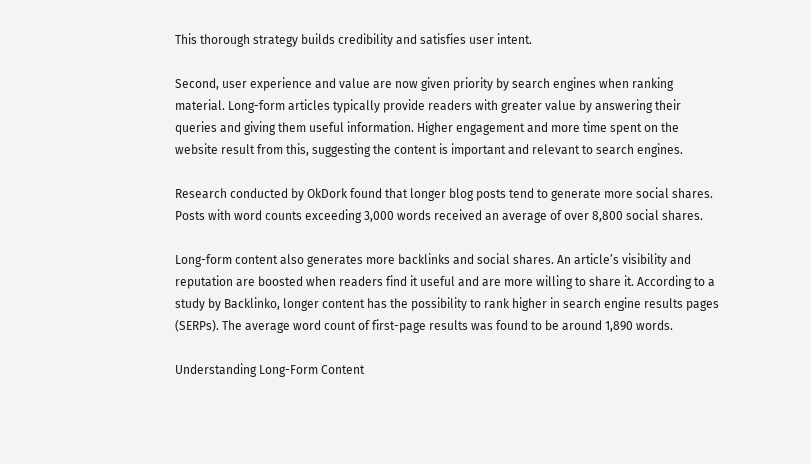This thorough strategy builds credibility and satisfies user intent.

Second, user experience and value are now given priority by search engines when ranking material. Long-form articles typically provide readers with greater value by answering their queries and giving them useful information. Higher engagement and more time spent on the website result from this, suggesting the content is important and relevant to search engines.

Research conducted by OkDork found that longer blog posts tend to generate more social shares. Posts with word counts exceeding 3,000 words received an average of over 8,800 social shares.

Long-form content also generates more backlinks and social shares. An article’s visibility and reputation are boosted when readers find it useful and are more willing to share it. According to a study by Backlinko, longer content has the possibility to rank higher in search engine results pages (SERPs). The average word count of first-page results was found to be around 1,890 words.

Understanding Long-Form Content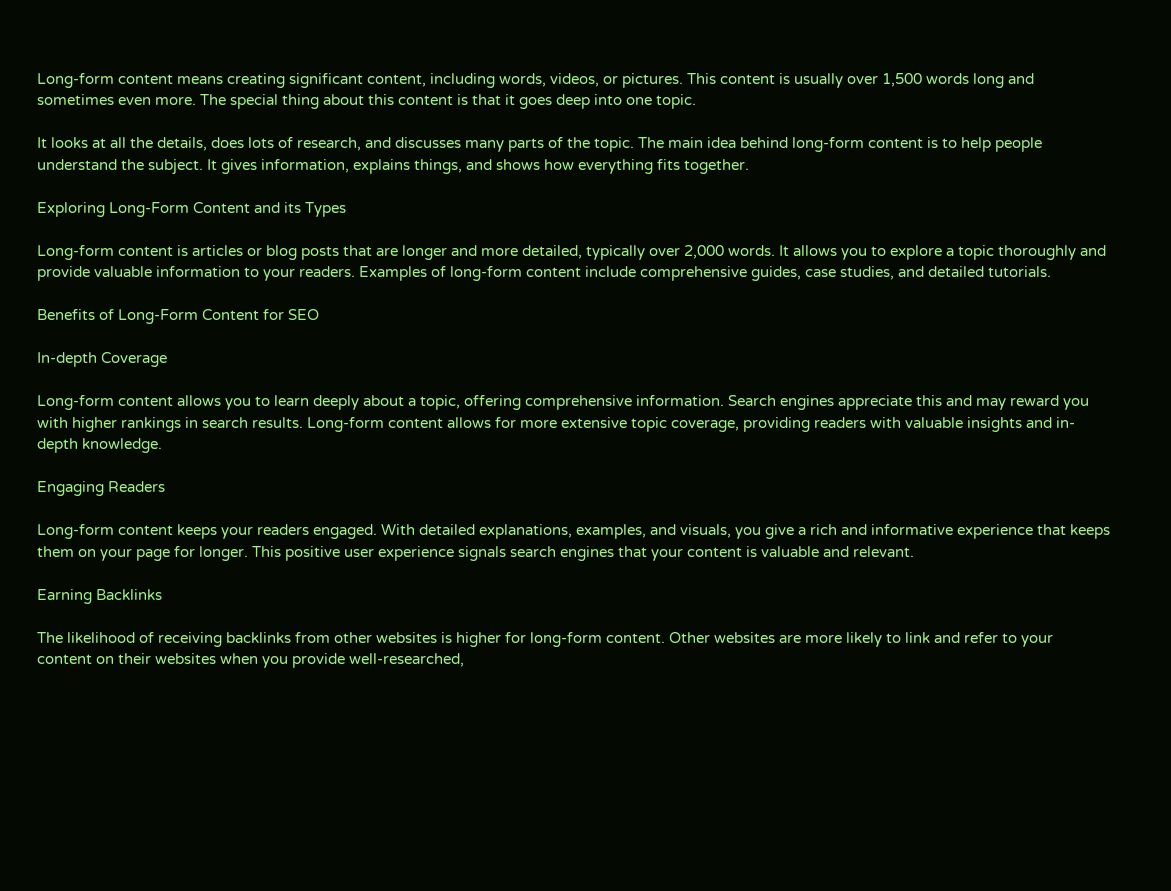Long-form content means creating significant content, including words, videos, or pictures. This content is usually over 1,500 words long and sometimes even more. The special thing about this content is that it goes deep into one topic.

It looks at all the details, does lots of research, and discusses many parts of the topic. The main idea behind long-form content is to help people understand the subject. It gives information, explains things, and shows how everything fits together.

Exploring Long-Form Content and its Types

Long-form content is articles or blog posts that are longer and more detailed, typically over 2,000 words. It allows you to explore a topic thoroughly and provide valuable information to your readers. Examples of long-form content include comprehensive guides, case studies, and detailed tutorials.

Benefits of Long-Form Content for SEO

In-depth Coverage

Long-form content allows you to learn deeply about a topic, offering comprehensive information. Search engines appreciate this and may reward you with higher rankings in search results. Long-form content allows for more extensive topic coverage, providing readers with valuable insights and in-depth knowledge.

Engaging Readers

Long-form content keeps your readers engaged. With detailed explanations, examples, and visuals, you give a rich and informative experience that keeps them on your page for longer. This positive user experience signals search engines that your content is valuable and relevant.

Earning Backlinks

The likelihood of receiving backlinks from other websites is higher for long-form content. Other websites are more likely to link and refer to your content on their websites when you provide well-researched,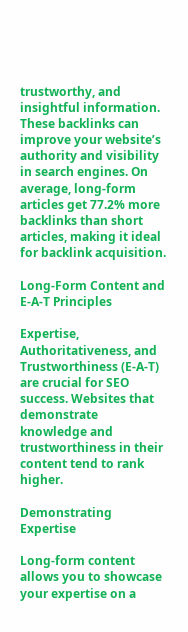trustworthy, and insightful information. These backlinks can improve your website’s authority and visibility in search engines. On average, long-form articles get 77.2% more backlinks than short articles, making it ideal for backlink acquisition.

Long-Form Content and E-A-T Principles

Expertise, Authoritativeness, and Trustworthiness (E-A-T) are crucial for SEO success. Websites that demonstrate knowledge and trustworthiness in their content tend to rank higher.

Demonstrating Expertise

Long-form content allows you to showcase your expertise on a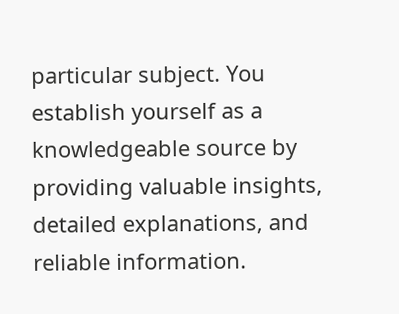particular subject. You establish yourself as a knowledgeable source by providing valuable insights, detailed explanations, and reliable information.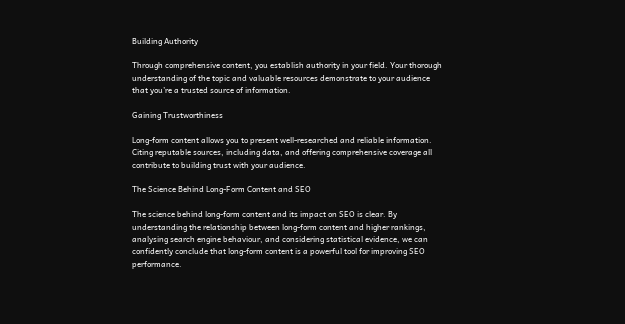Building Authority

Through comprehensive content, you establish authority in your field. Your thorough understanding of the topic and valuable resources demonstrate to your audience that you’re a trusted source of information.

Gaining Trustworthiness

Long-form content allows you to present well-researched and reliable information. Citing reputable sources, including data, and offering comprehensive coverage all contribute to building trust with your audience.

The Science Behind Long-Form Content and SEO

The science behind long-form content and its impact on SEO is clear. By understanding the relationship between long-form content and higher rankings, analysing search engine behaviour, and considering statistical evidence, we can confidently conclude that long-form content is a powerful tool for improving SEO performance.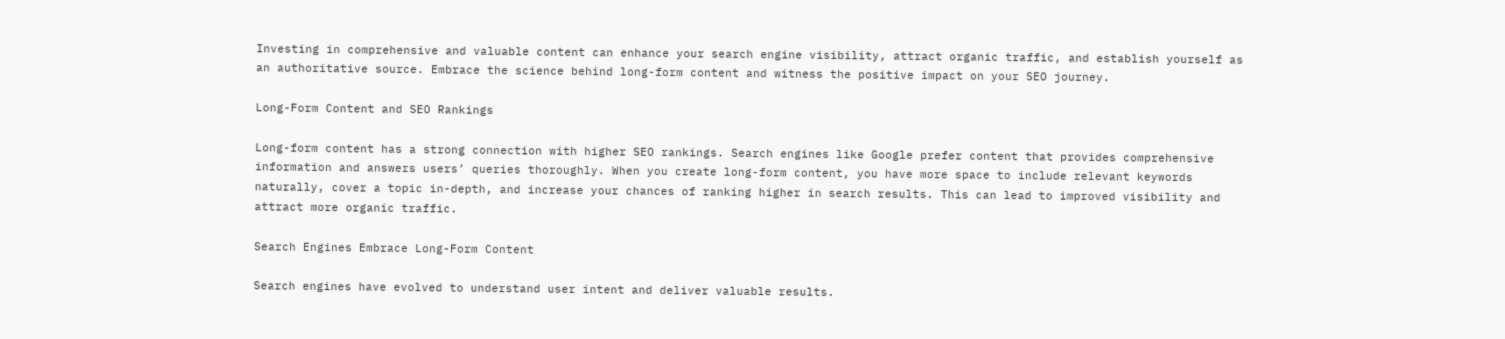Investing in comprehensive and valuable content can enhance your search engine visibility, attract organic traffic, and establish yourself as an authoritative source. Embrace the science behind long-form content and witness the positive impact on your SEO journey.

Long-Form Content and SEO Rankings

Long-form content has a strong connection with higher SEO rankings. Search engines like Google prefer content that provides comprehensive information and answers users’ queries thoroughly. When you create long-form content, you have more space to include relevant keywords naturally, cover a topic in-depth, and increase your chances of ranking higher in search results. This can lead to improved visibility and attract more organic traffic.

Search Engines Embrace Long-Form Content

Search engines have evolved to understand user intent and deliver valuable results.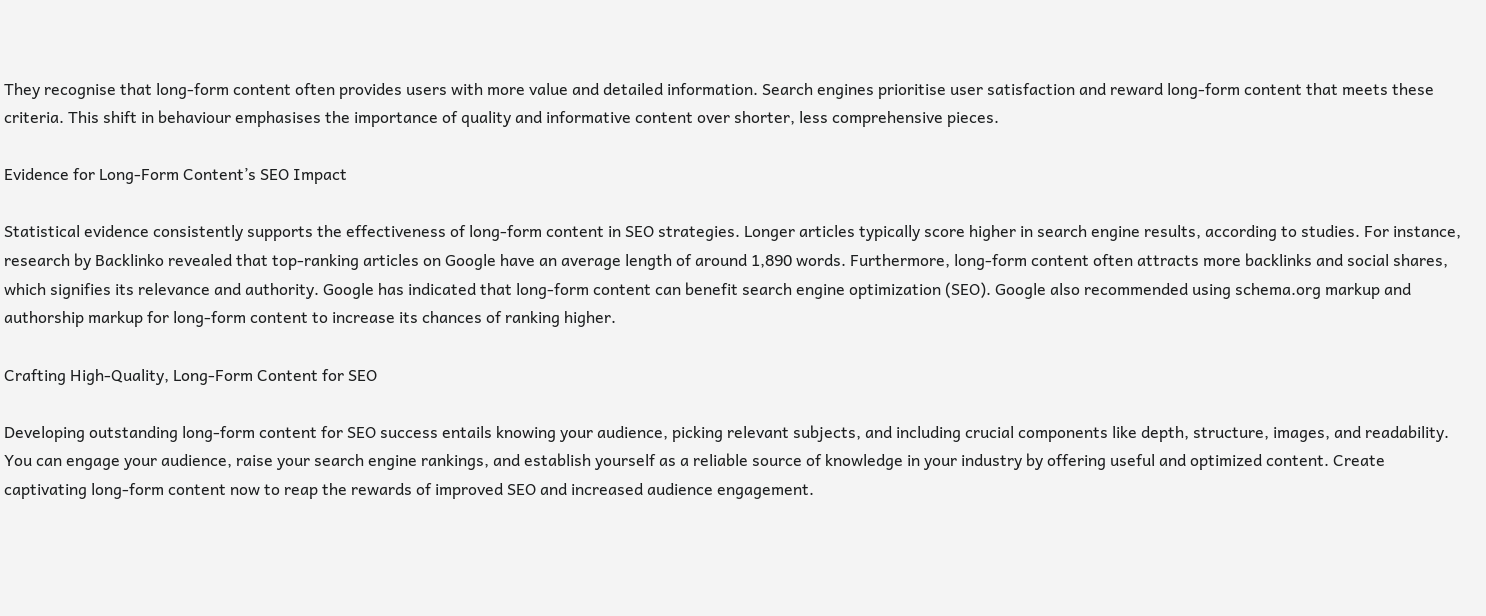They recognise that long-form content often provides users with more value and detailed information. Search engines prioritise user satisfaction and reward long-form content that meets these criteria. This shift in behaviour emphasises the importance of quality and informative content over shorter, less comprehensive pieces.

Evidence for Long-Form Content’s SEO Impact

Statistical evidence consistently supports the effectiveness of long-form content in SEO strategies. Longer articles typically score higher in search engine results, according to studies. For instance, research by Backlinko revealed that top-ranking articles on Google have an average length of around 1,890 words. Furthermore, long-form content often attracts more backlinks and social shares, which signifies its relevance and authority. Google has indicated that long-form content can benefit search engine optimization (SEO). Google also recommended using schema.org markup and authorship markup for long-form content to increase its chances of ranking higher.

Crafting High-Quality, Long-Form Content for SEO

Developing outstanding long-form content for SEO success entails knowing your audience, picking relevant subjects, and including crucial components like depth, structure, images, and readability. You can engage your audience, raise your search engine rankings, and establish yourself as a reliable source of knowledge in your industry by offering useful and optimized content. Create captivating long-form content now to reap the rewards of improved SEO and increased audience engagement.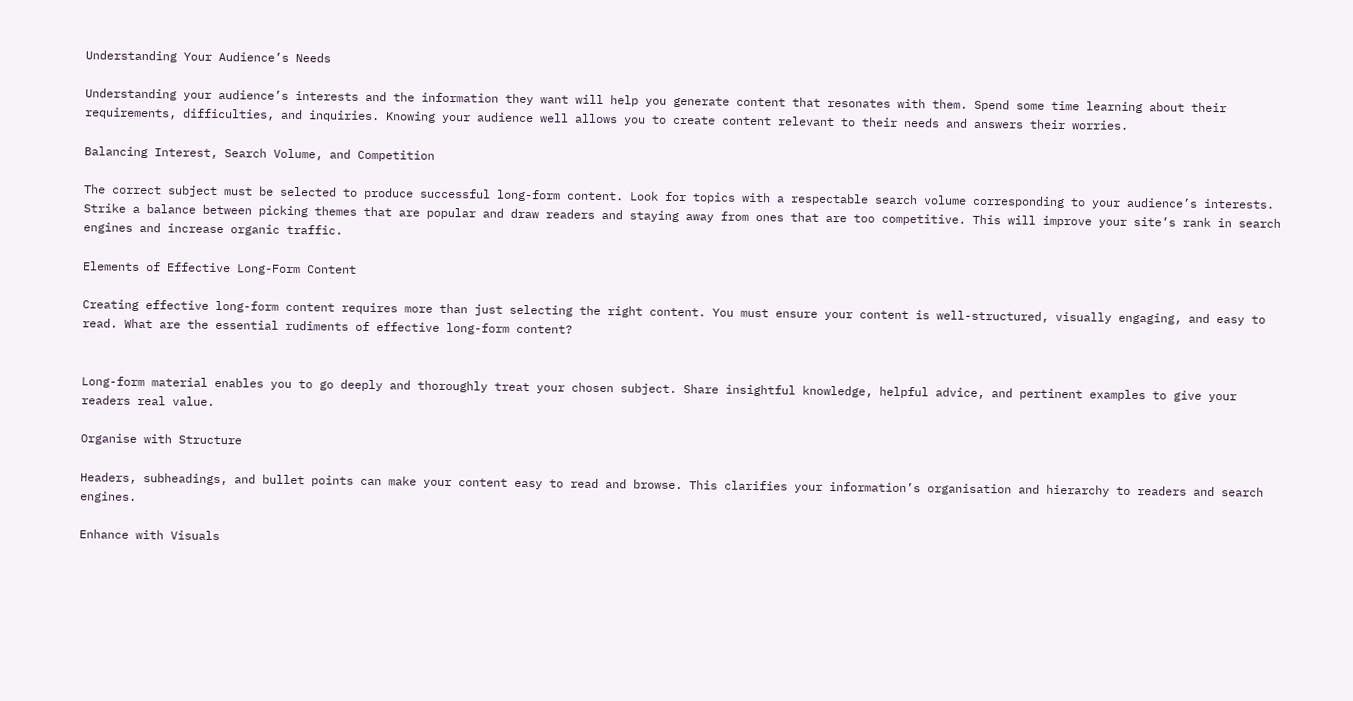Understanding Your Audience’s Needs

Understanding your audience’s interests and the information they want will help you generate content that resonates with them. Spend some time learning about their requirements, difficulties, and inquiries. Knowing your audience well allows you to create content relevant to their needs and answers their worries.

Balancing Interest, Search Volume, and Competition

The correct subject must be selected to produce successful long-form content. Look for topics with a respectable search volume corresponding to your audience’s interests. Strike a balance between picking themes that are popular and draw readers and staying away from ones that are too competitive. This will improve your site’s rank in search engines and increase organic traffic.

Elements of Effective Long-Form Content

Creating effective long-form content requires more than just selecting the right content. You must ensure your content is well-structured, visually engaging, and easy to read. What are the essential rudiments of effective long-form content?


Long-form material enables you to go deeply and thoroughly treat your chosen subject. Share insightful knowledge, helpful advice, and pertinent examples to give your readers real value.

Organise with Structure

Headers, subheadings, and bullet points can make your content easy to read and browse. This clarifies your information’s organisation and hierarchy to readers and search engines.

Enhance with Visuals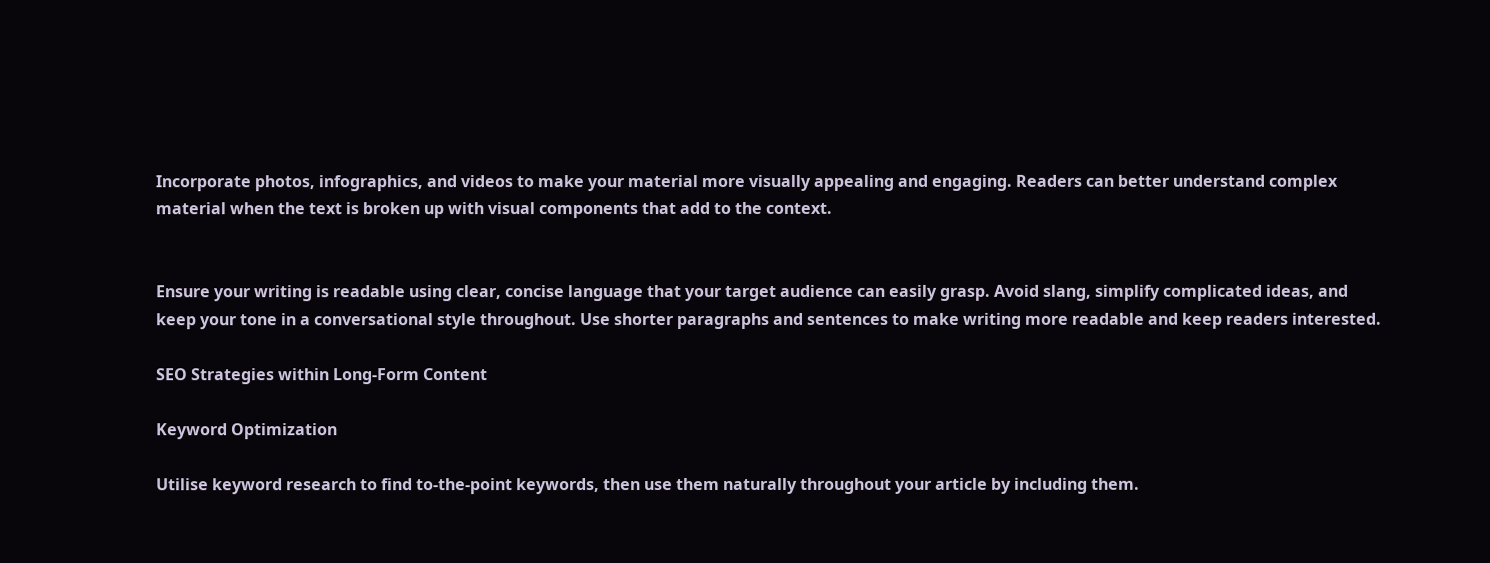Incorporate photos, infographics, and videos to make your material more visually appealing and engaging. Readers can better understand complex material when the text is broken up with visual components that add to the context.


Ensure your writing is readable using clear, concise language that your target audience can easily grasp. Avoid slang, simplify complicated ideas, and keep your tone in a conversational style throughout. Use shorter paragraphs and sentences to make writing more readable and keep readers interested.

SEO Strategies within Long-Form Content

Keyword Optimization

Utilise keyword research to find to-the-point keywords, then use them naturally throughout your article by including them.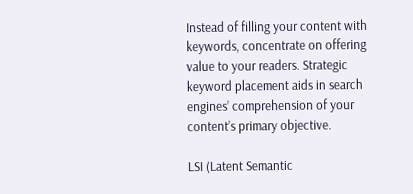Instead of filling your content with keywords, concentrate on offering value to your readers. Strategic keyword placement aids in search engines’ comprehension of your content’s primary objective.

LSI (Latent Semantic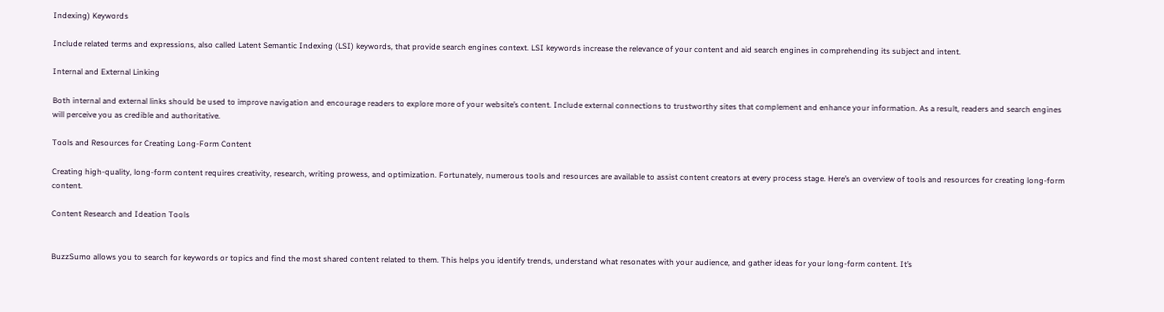Indexing) Keywords

Include related terms and expressions, also called Latent Semantic Indexing (LSI) keywords, that provide search engines context. LSI keywords increase the relevance of your content and aid search engines in comprehending its subject and intent.

Internal and External Linking

Both internal and external links should be used to improve navigation and encourage readers to explore more of your website’s content. Include external connections to trustworthy sites that complement and enhance your information. As a result, readers and search engines will perceive you as credible and authoritative.

Tools and Resources for Creating Long-Form Content

Creating high-quality, long-form content requires creativity, research, writing prowess, and optimization. Fortunately, numerous tools and resources are available to assist content creators at every process stage. Here’s an overview of tools and resources for creating long-form content.

Content Research and Ideation Tools


BuzzSumo allows you to search for keywords or topics and find the most shared content related to them. This helps you identify trends, understand what resonates with your audience, and gather ideas for your long-form content. It’s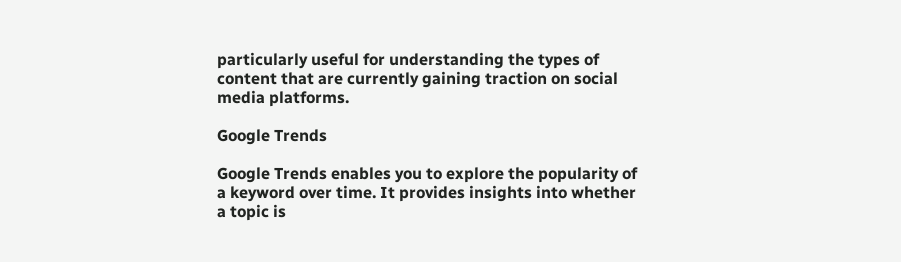particularly useful for understanding the types of content that are currently gaining traction on social media platforms.

Google Trends

Google Trends enables you to explore the popularity of a keyword over time. It provides insights into whether a topic is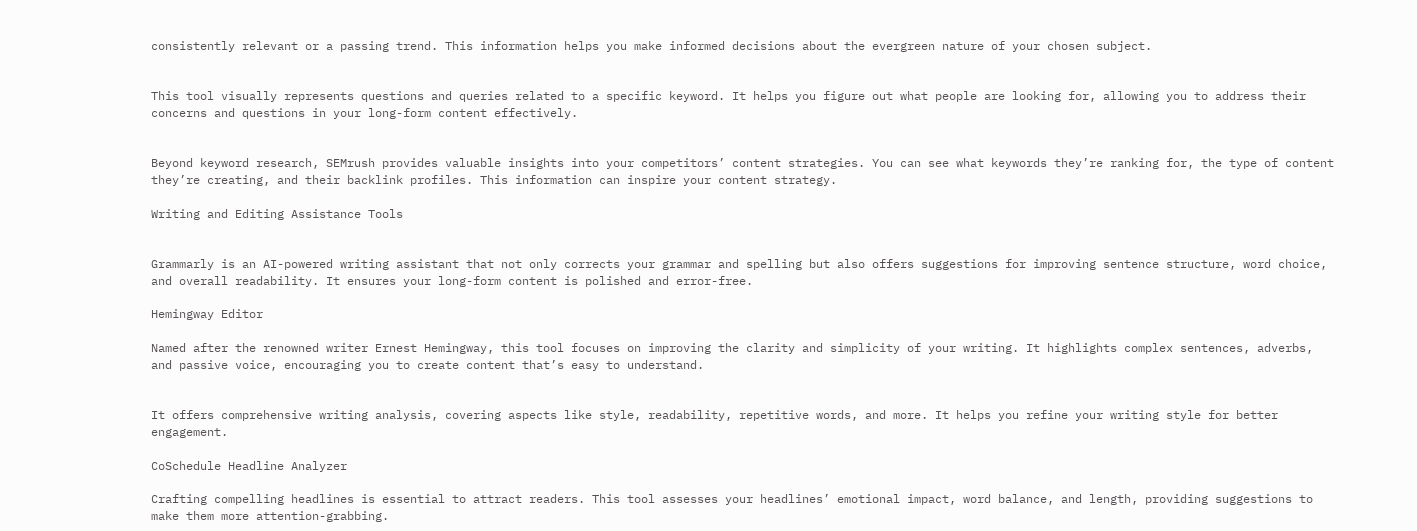consistently relevant or a passing trend. This information helps you make informed decisions about the evergreen nature of your chosen subject.


This tool visually represents questions and queries related to a specific keyword. It helps you figure out what people are looking for, allowing you to address their concerns and questions in your long-form content effectively.


Beyond keyword research, SEMrush provides valuable insights into your competitors’ content strategies. You can see what keywords they’re ranking for, the type of content they’re creating, and their backlink profiles. This information can inspire your content strategy.

Writing and Editing Assistance Tools


Grammarly is an AI-powered writing assistant that not only corrects your grammar and spelling but also offers suggestions for improving sentence structure, word choice, and overall readability. It ensures your long-form content is polished and error-free.

Hemingway Editor

Named after the renowned writer Ernest Hemingway, this tool focuses on improving the clarity and simplicity of your writing. It highlights complex sentences, adverbs, and passive voice, encouraging you to create content that’s easy to understand.


It offers comprehensive writing analysis, covering aspects like style, readability, repetitive words, and more. It helps you refine your writing style for better engagement.

CoSchedule Headline Analyzer

Crafting compelling headlines is essential to attract readers. This tool assesses your headlines’ emotional impact, word balance, and length, providing suggestions to make them more attention-grabbing.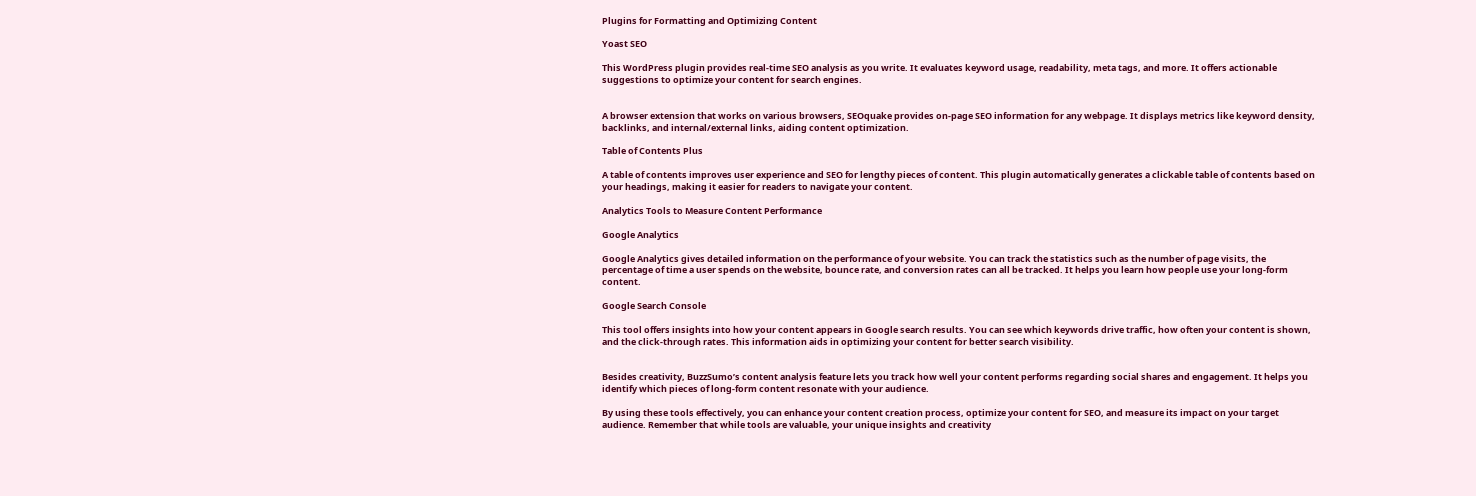Plugins for Formatting and Optimizing Content

Yoast SEO

This WordPress plugin provides real-time SEO analysis as you write. It evaluates keyword usage, readability, meta tags, and more. It offers actionable suggestions to optimize your content for search engines.


A browser extension that works on various browsers, SEOquake provides on-page SEO information for any webpage. It displays metrics like keyword density, backlinks, and internal/external links, aiding content optimization.

Table of Contents Plus

A table of contents improves user experience and SEO for lengthy pieces of content. This plugin automatically generates a clickable table of contents based on your headings, making it easier for readers to navigate your content.

Analytics Tools to Measure Content Performance

Google Analytics

Google Analytics gives detailed information on the performance of your website. You can track the statistics such as the number of page visits, the percentage of time a user spends on the website, bounce rate, and conversion rates can all be tracked. It helps you learn how people use your long-form content.

Google Search Console

This tool offers insights into how your content appears in Google search results. You can see which keywords drive traffic, how often your content is shown, and the click-through rates. This information aids in optimizing your content for better search visibility.


Besides creativity, BuzzSumo’s content analysis feature lets you track how well your content performs regarding social shares and engagement. It helps you identify which pieces of long-form content resonate with your audience.

By using these tools effectively, you can enhance your content creation process, optimize your content for SEO, and measure its impact on your target audience. Remember that while tools are valuable, your unique insights and creativity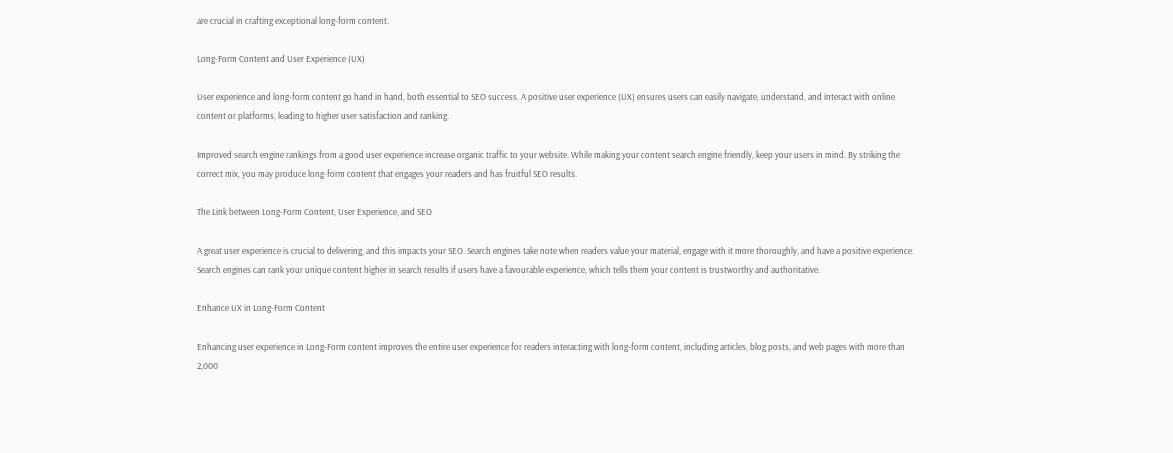are crucial in crafting exceptional long-form content.

Long-Form Content and User Experience (UX)

User experience and long-form content go hand in hand, both essential to SEO success. A positive user experience (UX) ensures users can easily navigate, understand, and interact with online content or platforms, leading to higher user satisfaction and ranking.

Improved search engine rankings from a good user experience increase organic traffic to your website. While making your content search engine friendly, keep your users in mind. By striking the correct mix, you may produce long-form content that engages your readers and has fruitful SEO results.

The Link between Long-Form Content, User Experience, and SEO

A great user experience is crucial to delivering, and this impacts your SEO. Search engines take note when readers value your material, engage with it more thoroughly, and have a positive experience. Search engines can rank your unique content higher in search results if users have a favourable experience, which tells them your content is trustworthy and authoritative.

Enhance UX in Long-Form Content

Enhancing user experience in Long-Form content improves the entire user experience for readers interacting with long-form content, including articles, blog posts, and web pages with more than 2,000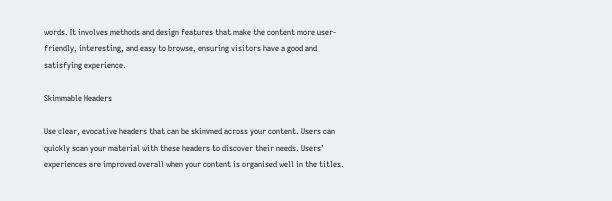words. It involves methods and design features that make the content more user-friendly, interesting, and easy to browse, ensuring visitors have a good and satisfying experience.

Skimmable Headers

Use clear, evocative headers that can be skimmed across your content. Users can quickly scan your material with these headers to discover their needs. Users’ experiences are improved overall when your content is organised well in the titles.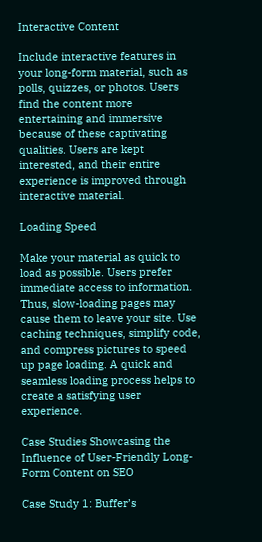Interactive Content

Include interactive features in your long-form material, such as polls, quizzes, or photos. Users find the content more entertaining and immersive because of these captivating qualities. Users are kept interested, and their entire experience is improved through interactive material.

Loading Speed

Make your material as quick to load as possible. Users prefer immediate access to information. Thus, slow-loading pages may cause them to leave your site. Use caching techniques, simplify code, and compress pictures to speed up page loading. A quick and seamless loading process helps to create a satisfying user experience.

Case Studies Showcasing the Influence of User-Friendly Long-Form Content on SEO

Case Study 1: Buffer’s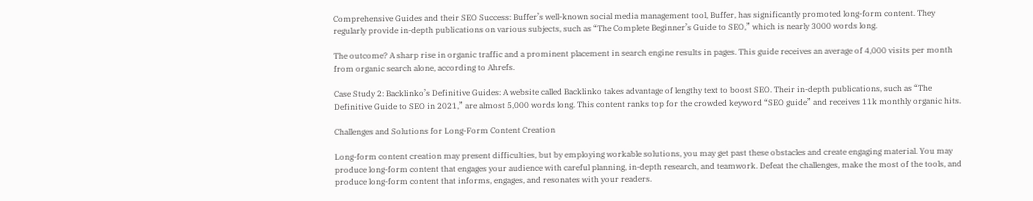Comprehensive Guides and their SEO Success: Buffer’s well-known social media management tool, Buffer, has significantly promoted long-form content. They regularly provide in-depth publications on various subjects, such as “The Complete Beginner’s Guide to SEO,” which is nearly 3000 words long.

The outcome? A sharp rise in organic traffic and a prominent placement in search engine results in pages. This guide receives an average of 4,000 visits per month from organic search alone, according to Ahrefs.

Case Study 2: Backlinko’s Definitive Guides: A website called Backlinko takes advantage of lengthy text to boost SEO. Their in-depth publications, such as “The Definitive Guide to SEO in 2021,” are almost 5,000 words long. This content ranks top for the crowded keyword “SEO guide” and receives 11k monthly organic hits.

Challenges and Solutions for Long-Form Content Creation

Long-form content creation may present difficulties, but by employing workable solutions, you may get past these obstacles and create engaging material. You may produce long-form content that engages your audience with careful planning, in-depth research, and teamwork. Defeat the challenges, make the most of the tools, and produce long-form content that informs, engages, and resonates with your readers.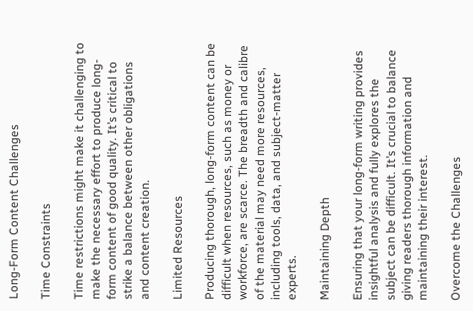Long-Form Content Challenges

Time Constraints

Time restrictions might make it challenging to make the necessary effort to produce long-form content of good quality. It’s critical to strike a balance between other obligations and content creation.

Limited Resources

Producing thorough, long-form content can be difficult when resources, such as money or workforce, are scarce. The breadth and calibre of the material may need more resources, including tools, data, and subject-matter experts.

Maintaining Depth

Ensuring that your long-form writing provides insightful analysis and fully explores the subject can be difficult. It’s crucial to balance giving readers thorough information and maintaining their interest.

Overcome the Challenges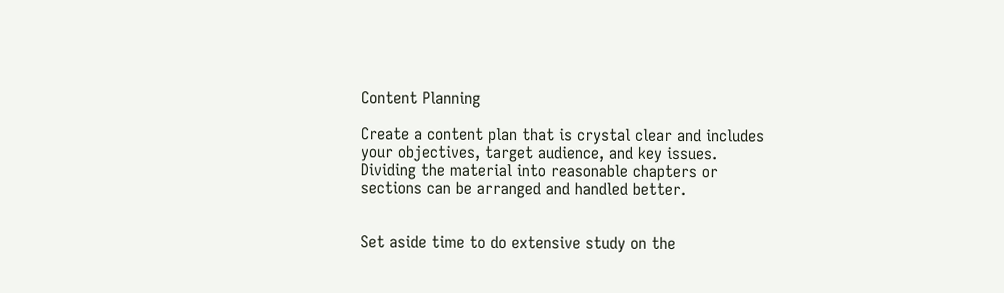Content Planning

Create a content plan that is crystal clear and includes your objectives, target audience, and key issues. Dividing the material into reasonable chapters or sections can be arranged and handled better.


Set aside time to do extensive study on the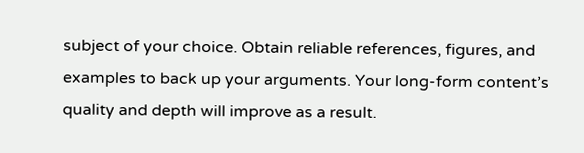subject of your choice. Obtain reliable references, figures, and examples to back up your arguments. Your long-form content’s quality and depth will improve as a result.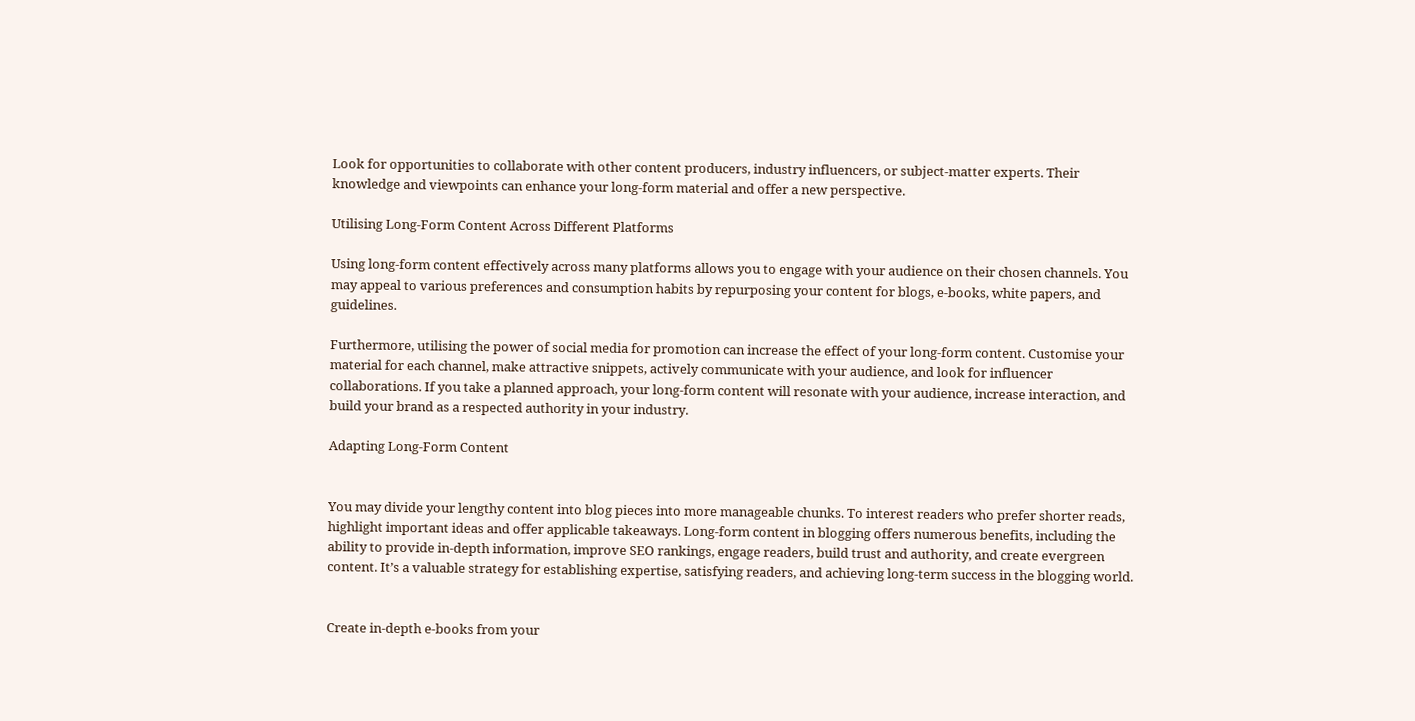Look for opportunities to collaborate with other content producers, industry influencers, or subject-matter experts. Their knowledge and viewpoints can enhance your long-form material and offer a new perspective.

Utilising Long-Form Content Across Different Platforms

Using long-form content effectively across many platforms allows you to engage with your audience on their chosen channels. You may appeal to various preferences and consumption habits by repurposing your content for blogs, e-books, white papers, and guidelines.

Furthermore, utilising the power of social media for promotion can increase the effect of your long-form content. Customise your material for each channel, make attractive snippets, actively communicate with your audience, and look for influencer collaborations. If you take a planned approach, your long-form content will resonate with your audience, increase interaction, and build your brand as a respected authority in your industry.

Adapting Long-Form Content


You may divide your lengthy content into blog pieces into more manageable chunks. To interest readers who prefer shorter reads, highlight important ideas and offer applicable takeaways. Long-form content in blogging offers numerous benefits, including the ability to provide in-depth information, improve SEO rankings, engage readers, build trust and authority, and create evergreen content. It’s a valuable strategy for establishing expertise, satisfying readers, and achieving long-term success in the blogging world.


Create in-depth e-books from your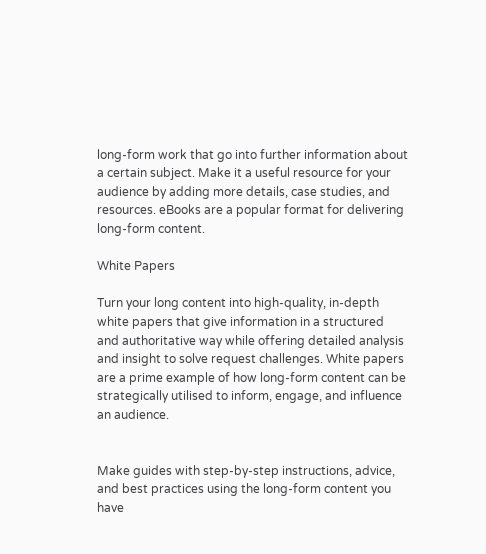long-form work that go into further information about a certain subject. Make it a useful resource for your audience by adding more details, case studies, and resources. eBooks are a popular format for delivering long-form content.

White Papers

Turn your long content into high-quality, in-depth white papers that give information in a structured and authoritative way while offering detailed analysis and insight to solve request challenges. White papers are a prime example of how long-form content can be strategically utilised to inform, engage, and influence an audience.


Make guides with step-by-step instructions, advice, and best practices using the long-form content you have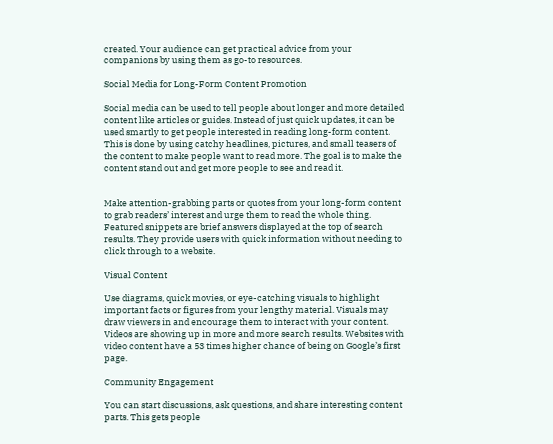created. Your audience can get practical advice from your companions by using them as go-to resources.

Social Media for Long-Form Content Promotion

Social media can be used to tell people about longer and more detailed content like articles or guides. Instead of just quick updates, it can be used smartly to get people interested in reading long-form content. This is done by using catchy headlines, pictures, and small teasers of the content to make people want to read more. The goal is to make the content stand out and get more people to see and read it.


Make attention-grabbing parts or quotes from your long-form content to grab readers’ interest and urge them to read the whole thing. Featured snippets are brief answers displayed at the top of search results. They provide users with quick information without needing to click through to a website.

Visual Content

Use diagrams, quick movies, or eye-catching visuals to highlight important facts or figures from your lengthy material. Visuals may draw viewers in and encourage them to interact with your content. Videos are showing up in more and more search results. Websites with video content have a 53 times higher chance of being on Google’s first page.

Community Engagement

You can start discussions, ask questions, and share interesting content parts. This gets people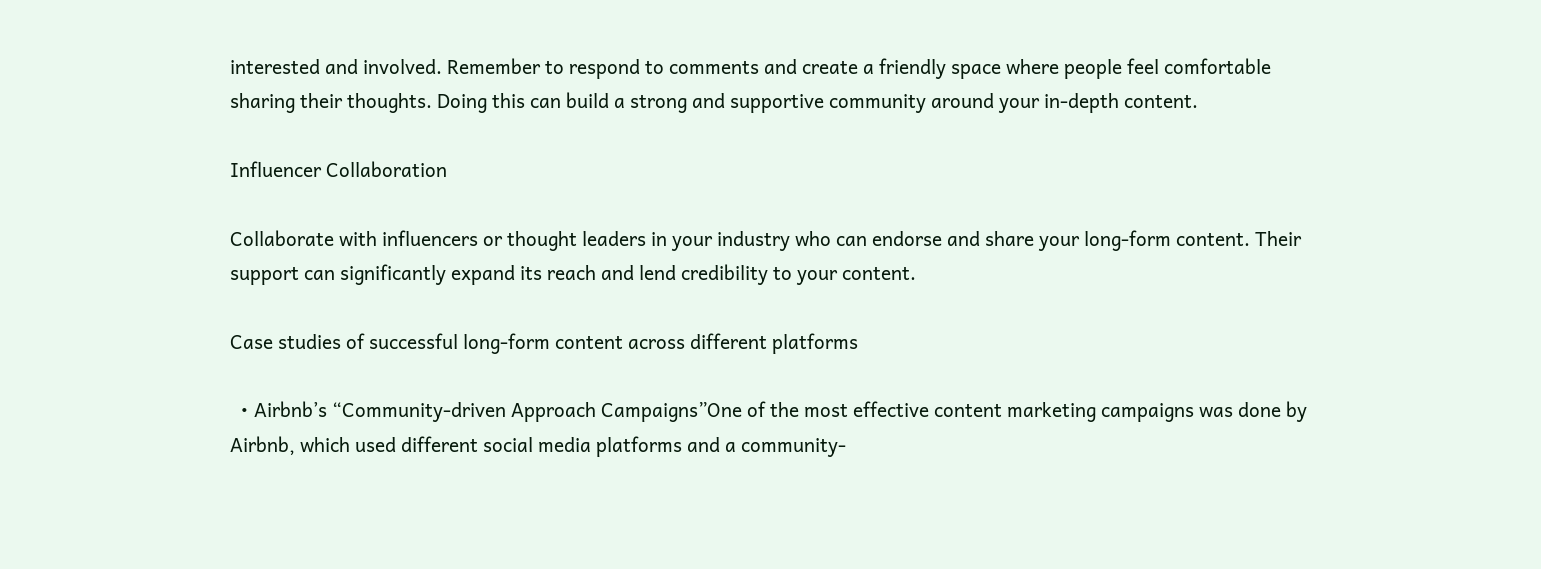interested and involved. Remember to respond to comments and create a friendly space where people feel comfortable sharing their thoughts. Doing this can build a strong and supportive community around your in-depth content.

Influencer Collaboration

Collaborate with influencers or thought leaders in your industry who can endorse and share your long-form content. Their support can significantly expand its reach and lend credibility to your content.

Case studies of successful long-form content across different platforms

  • Airbnb’s “Community-driven Approach Campaigns”One of the most effective content marketing campaigns was done by Airbnb, which used different social media platforms and a community-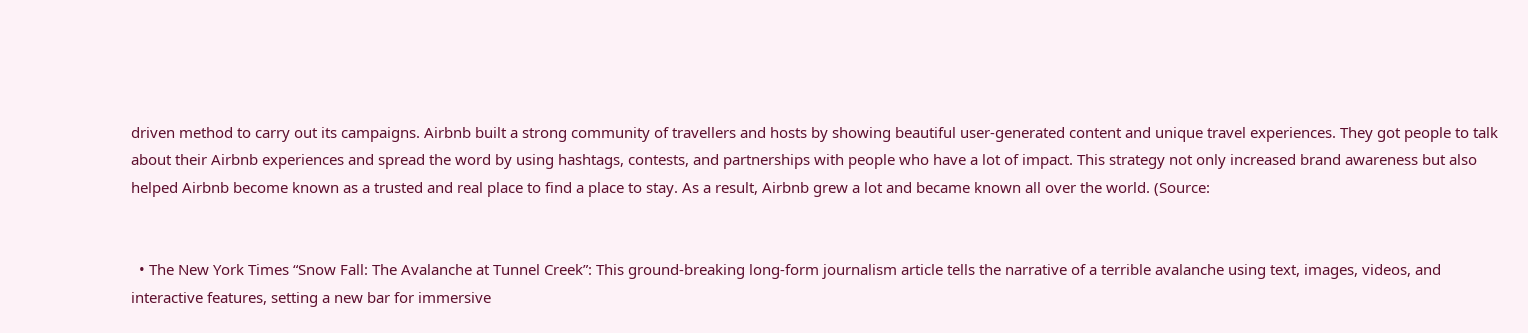driven method to carry out its campaigns. Airbnb built a strong community of travellers and hosts by showing beautiful user-generated content and unique travel experiences. They got people to talk about their Airbnb experiences and spread the word by using hashtags, contests, and partnerships with people who have a lot of impact. This strategy not only increased brand awareness but also helped Airbnb become known as a trusted and real place to find a place to stay. As a result, Airbnb grew a lot and became known all over the world. (Source:


  • The New York Times “Snow Fall: The Avalanche at Tunnel Creek”: This ground-breaking long-form journalism article tells the narrative of a terrible avalanche using text, images, videos, and interactive features, setting a new bar for immersive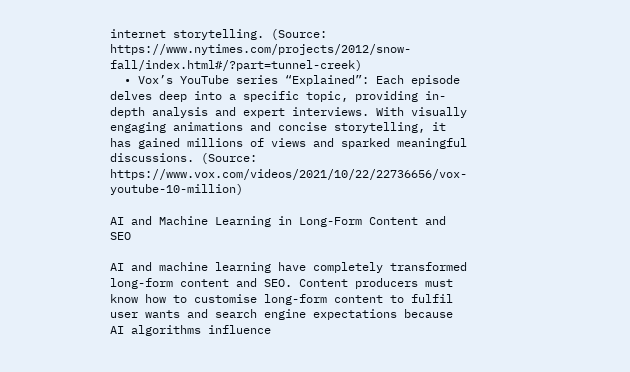internet storytelling. (Source: https://www.nytimes.com/projects/2012/snow-fall/index.html#/?part=tunnel-creek)
  • Vox’s YouTube series “Explained”: Each episode delves deep into a specific topic, providing in-depth analysis and expert interviews. With visually engaging animations and concise storytelling, it has gained millions of views and sparked meaningful discussions. (Source: https://www.vox.com/videos/2021/10/22/22736656/vox-youtube-10-million)

AI and Machine Learning in Long-Form Content and SEO

AI and machine learning have completely transformed long-form content and SEO. Content producers must know how to customise long-form content to fulfil user wants and search engine expectations because AI algorithms influence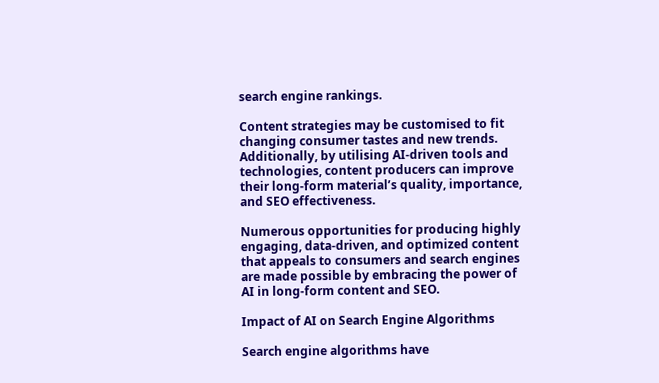search engine rankings.

Content strategies may be customised to fit changing consumer tastes and new trends. Additionally, by utilising AI-driven tools and technologies, content producers can improve their long-form material’s quality, importance, and SEO effectiveness.

Numerous opportunities for producing highly engaging, data-driven, and optimized content that appeals to consumers and search engines are made possible by embracing the power of AI in long-form content and SEO.

Impact of AI on Search Engine Algorithms

Search engine algorithms have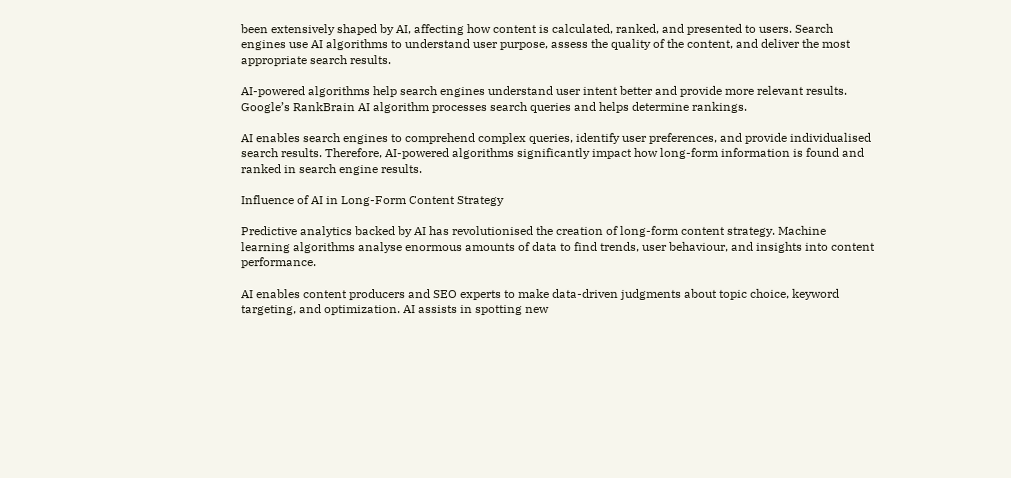been extensively shaped by AI, affecting how content is calculated, ranked, and presented to users. Search engines use AI algorithms to understand user purpose, assess the quality of the content, and deliver the most appropriate search results.

AI-powered algorithms help search engines understand user intent better and provide more relevant results. Google’s RankBrain AI algorithm processes search queries and helps determine rankings.

AI enables search engines to comprehend complex queries, identify user preferences, and provide individualised search results. Therefore, AI-powered algorithms significantly impact how long-form information is found and ranked in search engine results.

Influence of AI in Long-Form Content Strategy

Predictive analytics backed by AI has revolutionised the creation of long-form content strategy. Machine learning algorithms analyse enormous amounts of data to find trends, user behaviour, and insights into content performance.

AI enables content producers and SEO experts to make data-driven judgments about topic choice, keyword targeting, and optimization. AI assists in spotting new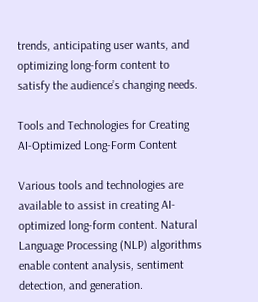trends, anticipating user wants, and optimizing long-form content to satisfy the audience’s changing needs.

Tools and Technologies for Creating AI-Optimized Long-Form Content

Various tools and technologies are available to assist in creating AI-optimized long-form content. Natural Language Processing (NLP) algorithms enable content analysis, sentiment detection, and generation.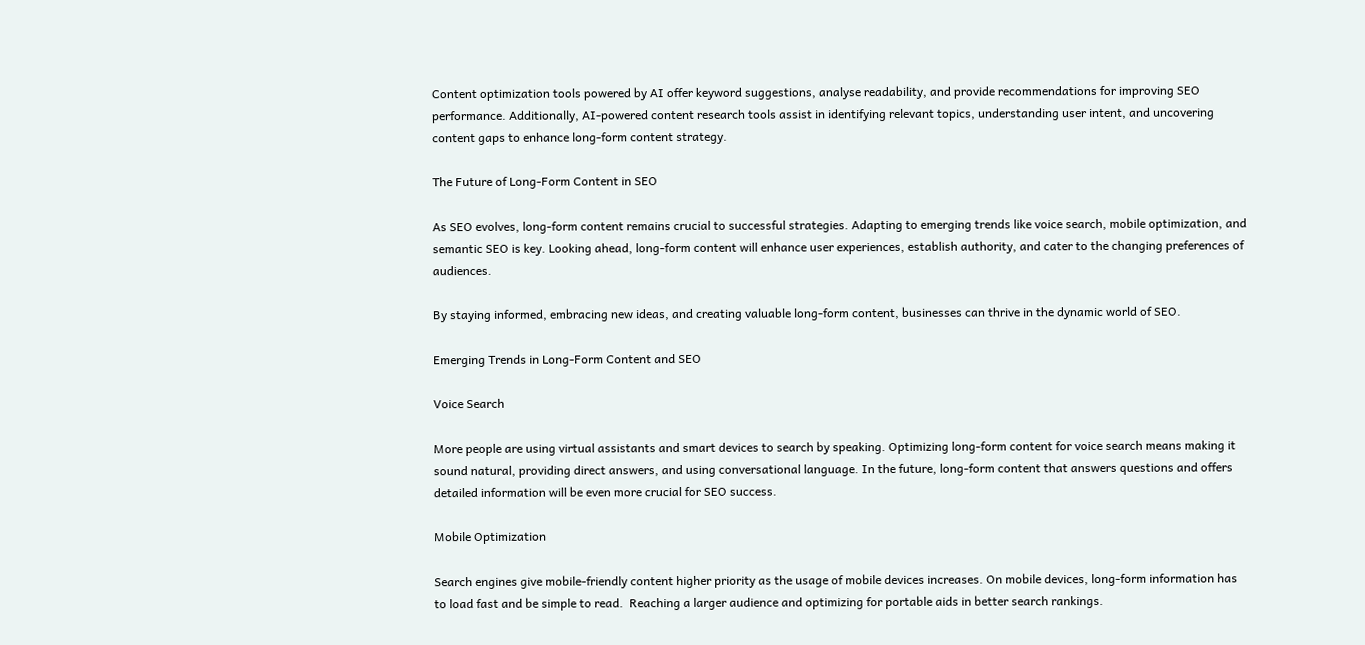Content optimization tools powered by AI offer keyword suggestions, analyse readability, and provide recommendations for improving SEO performance. Additionally, AI-powered content research tools assist in identifying relevant topics, understanding user intent, and uncovering content gaps to enhance long-form content strategy.

The Future of Long-Form Content in SEO

As SEO evolves, long-form content remains crucial to successful strategies. Adapting to emerging trends like voice search, mobile optimization, and semantic SEO is key. Looking ahead, long-form content will enhance user experiences, establish authority, and cater to the changing preferences of audiences.

By staying informed, embracing new ideas, and creating valuable long-form content, businesses can thrive in the dynamic world of SEO.

Emerging Trends in Long-Form Content and SEO

Voice Search

More people are using virtual assistants and smart devices to search by speaking. Optimizing long-form content for voice search means making it sound natural, providing direct answers, and using conversational language. In the future, long-form content that answers questions and offers detailed information will be even more crucial for SEO success.

Mobile Optimization

Search engines give mobile-friendly content higher priority as the usage of mobile devices increases. On mobile devices, long-form information has to load fast and be simple to read.  Reaching a larger audience and optimizing for portable aids in better search rankings.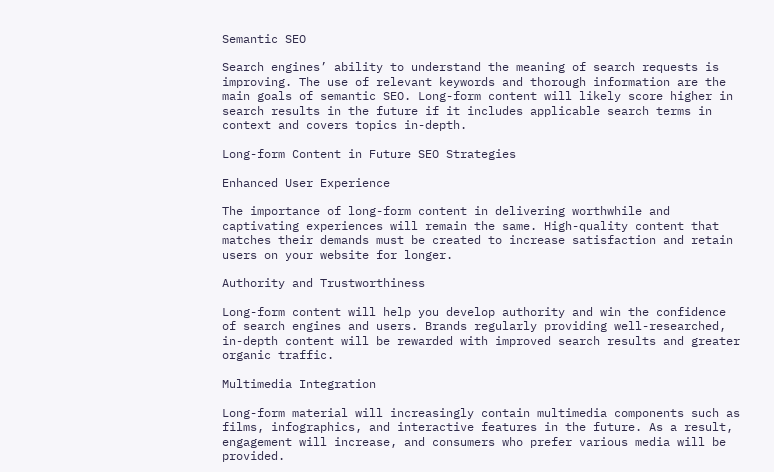Semantic SEO

Search engines’ ability to understand the meaning of search requests is improving. The use of relevant keywords and thorough information are the main goals of semantic SEO. Long-form content will likely score higher in search results in the future if it includes applicable search terms in context and covers topics in-depth.

Long-form Content in Future SEO Strategies

Enhanced User Experience

The importance of long-form content in delivering worthwhile and captivating experiences will remain the same. High-quality content that matches their demands must be created to increase satisfaction and retain users on your website for longer.

Authority and Trustworthiness

Long-form content will help you develop authority and win the confidence of search engines and users. Brands regularly providing well-researched, in-depth content will be rewarded with improved search results and greater organic traffic.

Multimedia Integration

Long-form material will increasingly contain multimedia components such as films, infographics, and interactive features in the future. As a result, engagement will increase, and consumers who prefer various media will be provided.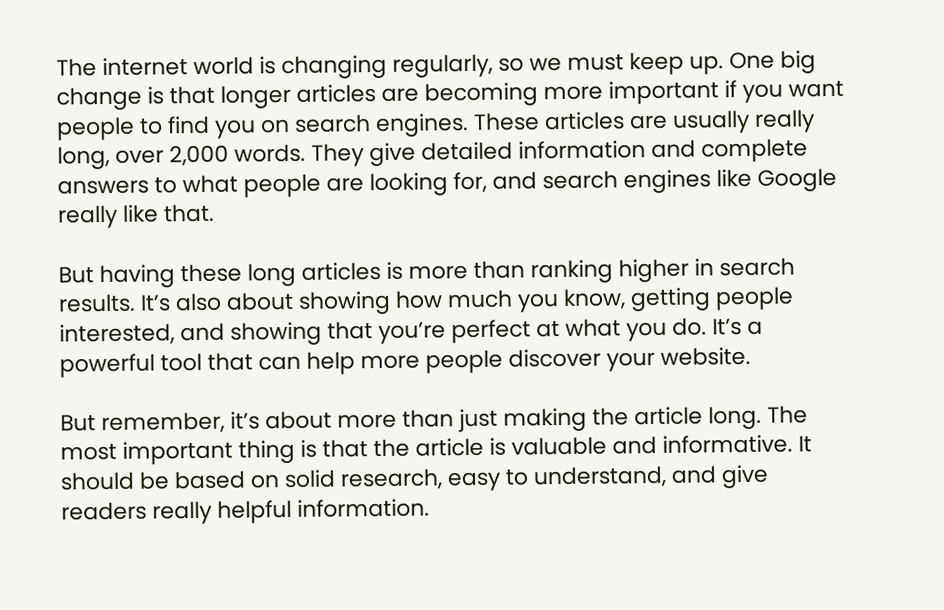The internet world is changing regularly, so we must keep up. One big change is that longer articles are becoming more important if you want people to find you on search engines. These articles are usually really long, over 2,000 words. They give detailed information and complete answers to what people are looking for, and search engines like Google really like that.

But having these long articles is more than ranking higher in search results. It’s also about showing how much you know, getting people interested, and showing that you’re perfect at what you do. It’s a powerful tool that can help more people discover your website.

But remember, it’s about more than just making the article long. The most important thing is that the article is valuable and informative. It should be based on solid research, easy to understand, and give readers really helpful information.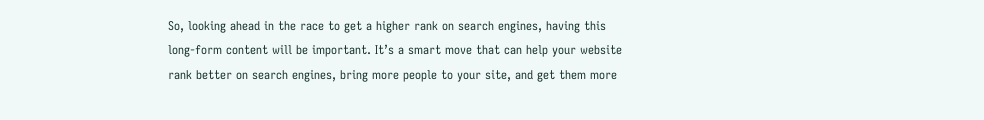So, looking ahead in the race to get a higher rank on search engines, having this long-form content will be important. It’s a smart move that can help your website rank better on search engines, bring more people to your site, and get them more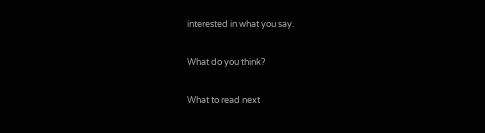interested in what you say.

What do you think?

What to read next